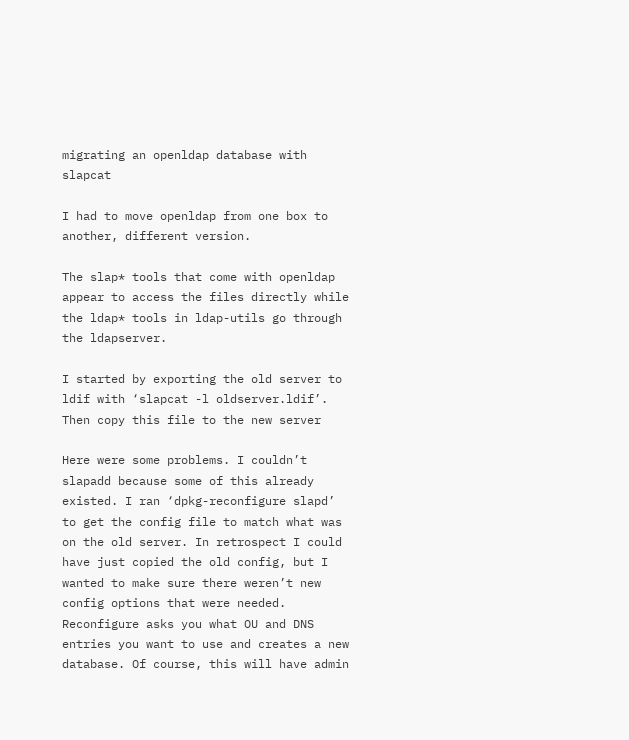migrating an openldap database with slapcat

I had to move openldap from one box to another, different version.

The slap* tools that come with openldap appear to access the files directly while the ldap* tools in ldap-utils go through the ldapserver.

I started by exporting the old server to ldif with ‘slapcat -l oldserver.ldif’. Then copy this file to the new server

Here were some problems. I couldn’t slapadd because some of this already existed. I ran ‘dpkg-reconfigure slapd’ to get the config file to match what was on the old server. In retrospect I could have just copied the old config, but I wanted to make sure there weren’t new config options that were needed. Reconfigure asks you what OU and DNS entries you want to use and creates a new database. Of course, this will have admin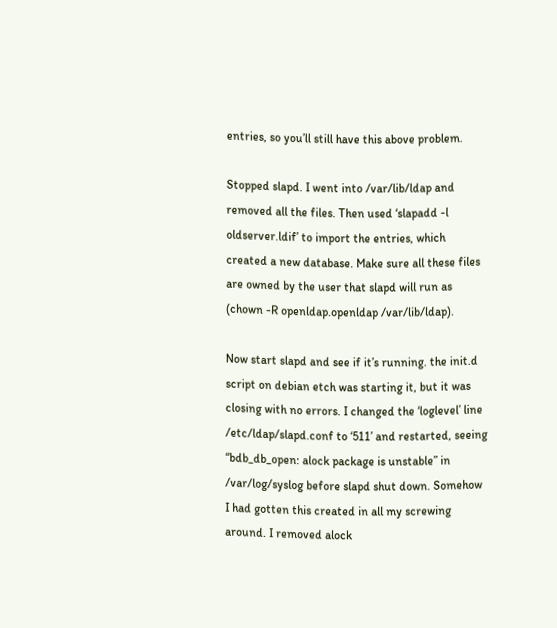entries, so you’ll still have this above problem.

Stopped slapd. I went into /var/lib/ldap and removed all the files. Then used ‘slapadd -l oldserver.ldif’ to import the entries, which created a new database. Make sure all these files are owned by the user that slapd will run as (chown -R openldap.openldap /var/lib/ldap).

Now start slapd and see if it’s running. the init.d script on debian etch was starting it, but it was closing with no errors. I changed the ‘loglevel’ line /etc/ldap/slapd.conf to ‘511’ and restarted, seeing “bdb_db_open: alock package is unstable” in /var/log/syslog before slapd shut down. Somehow I had gotten this created in all my screwing around. I removed alock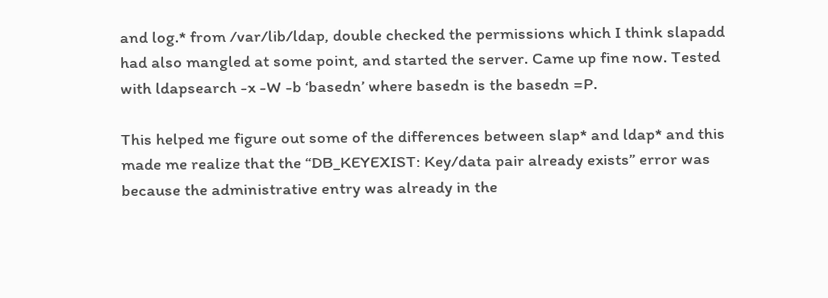and log.* from /var/lib/ldap, double checked the permissions which I think slapadd had also mangled at some point, and started the server. Came up fine now. Tested with ldapsearch -x -W -b ‘basedn’ where basedn is the basedn =P.

This helped me figure out some of the differences between slap* and ldap* and this made me realize that the “DB_KEYEXIST: Key/data pair already exists” error was because the administrative entry was already in the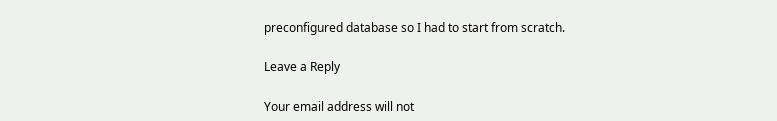preconfigured database so I had to start from scratch.

Leave a Reply

Your email address will not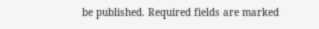be published. Required fields are marked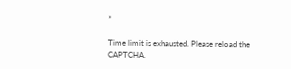*

Time limit is exhausted. Please reload the CAPTCHA.